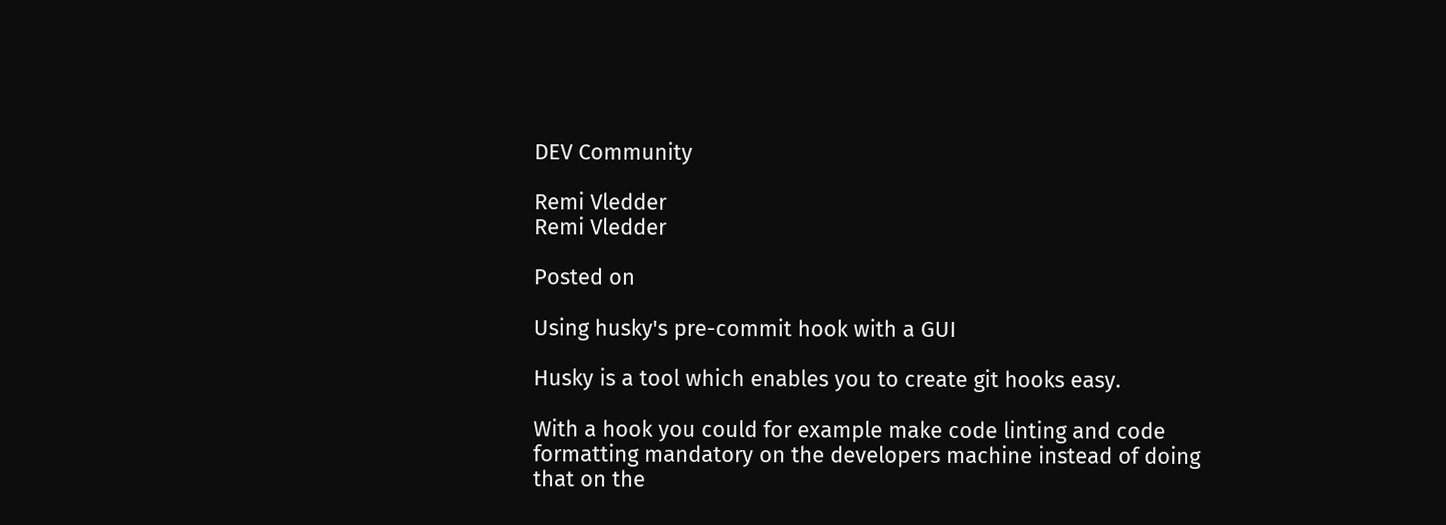DEV Community

Remi Vledder
Remi Vledder

Posted on

Using husky's pre-commit hook with a GUI

Husky is a tool which enables you to create git hooks easy.

With a hook you could for example make code linting and code formatting mandatory on the developers machine instead of doing that on the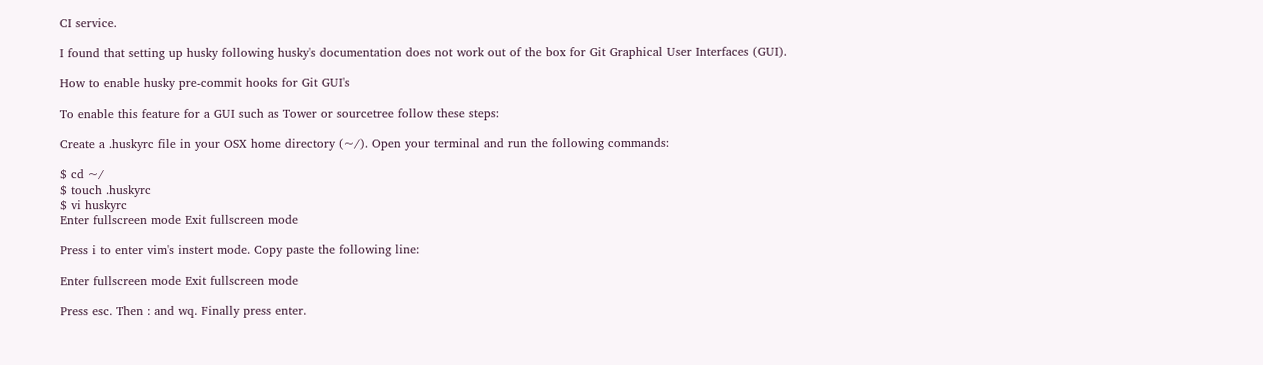CI service.

I found that setting up husky following husky's documentation does not work out of the box for Git Graphical User Interfaces (GUI).

How to enable husky pre-commit hooks for Git GUI's

To enable this feature for a GUI such as Tower or sourcetree follow these steps:

Create a .huskyrc file in your OSX home directory (~/). Open your terminal and run the following commands:

$ cd ~/
$ touch .huskyrc
$ vi huskyrc
Enter fullscreen mode Exit fullscreen mode

Press i to enter vim's instert mode. Copy paste the following line:

Enter fullscreen mode Exit fullscreen mode

Press esc. Then : and wq. Finally press enter.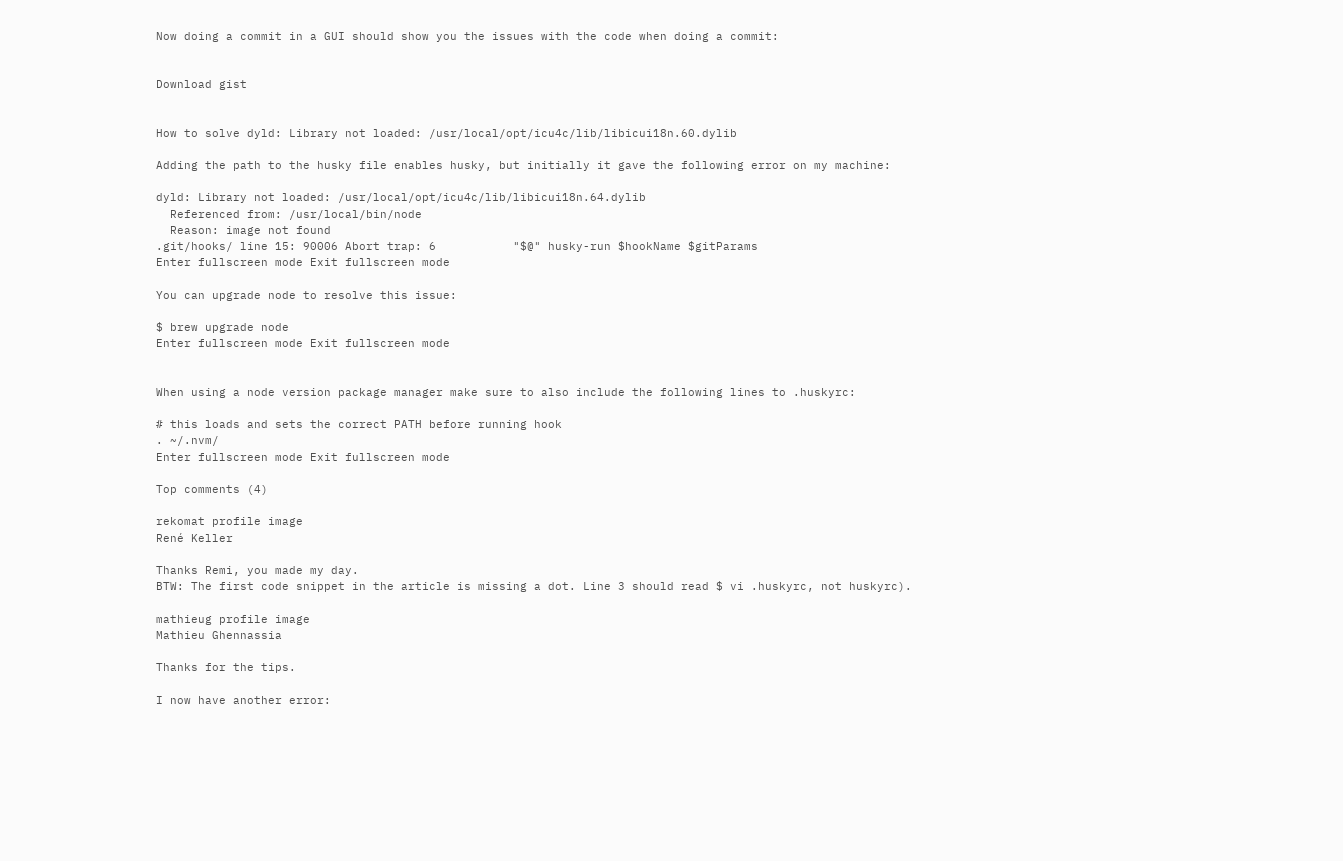Now doing a commit in a GUI should show you the issues with the code when doing a commit:


Download gist


How to solve dyld: Library not loaded: /usr/local/opt/icu4c/lib/libicui18n.60.dylib

Adding the path to the husky file enables husky, but initially it gave the following error on my machine:

dyld: Library not loaded: /usr/local/opt/icu4c/lib/libicui18n.64.dylib
  Referenced from: /usr/local/bin/node
  Reason: image not found
.git/hooks/ line 15: 90006 Abort trap: 6           "$@" husky-run $hookName $gitParams
Enter fullscreen mode Exit fullscreen mode

You can upgrade node to resolve this issue:

$ brew upgrade node
Enter fullscreen mode Exit fullscreen mode


When using a node version package manager make sure to also include the following lines to .huskyrc:

# this loads and sets the correct PATH before running hook
. ~/.nvm/
Enter fullscreen mode Exit fullscreen mode

Top comments (4)

rekomat profile image
René Keller

Thanks Remi, you made my day.
BTW: The first code snippet in the article is missing a dot. Line 3 should read $ vi .huskyrc, not huskyrc).

mathieug profile image
Mathieu Ghennassia

Thanks for the tips.

I now have another error: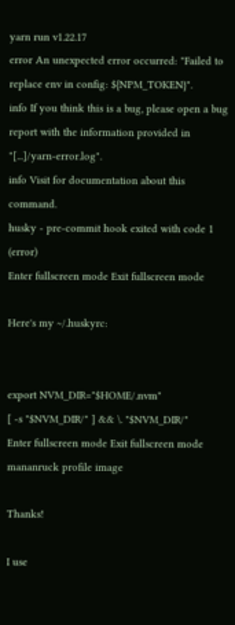yarn run v1.22.17
error An unexpected error occurred: "Failed to replace env in config: ${NPM_TOKEN}".
info If you think this is a bug, please open a bug report with the information provided in "[...]/yarn-error.log".
info Visit for documentation about this command.
husky - pre-commit hook exited with code 1 (error)
Enter fullscreen mode Exit fullscreen mode

Here's my ~/.huskyrc:


export NVM_DIR="$HOME/.nvm"
[ -s "$NVM_DIR/" ] && \. "$NVM_DIR/"
Enter fullscreen mode Exit fullscreen mode
mananruck profile image

Thanks!

I use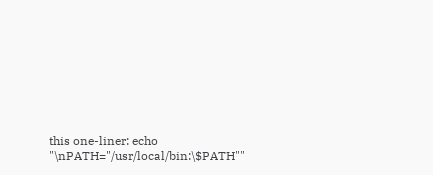this one-liner: echo "\nPATH="/usr/local/bin:\$PATH""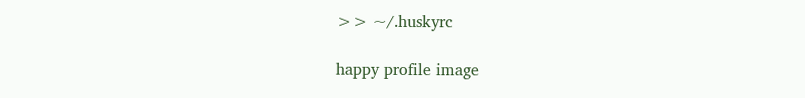>> ~/.huskyrc

happy profile image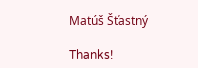Matúš Šťastný

Thanks!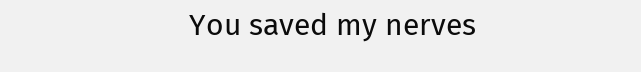You saved my nerves